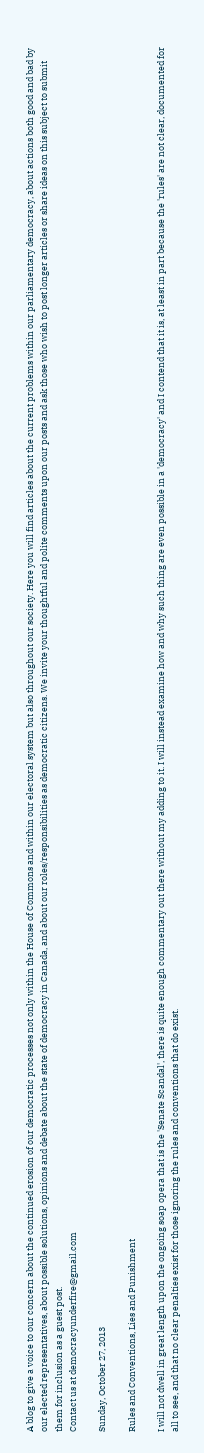A blog to give a voice to our concern about the continued erosion of our democratic processes not only within the House of Commons and within our electoral system but also throughout our society. Here you will find articles about the current problems within our parliamentary democracy, about actions both good and bad by our elected representatives, about possible solutions, opinions and debate about the state of democracy in Canada, and about our roles/responsibilities as democratic citizens. We invite your thoughtful and polite comments upon our posts and ask those who wish to post longer articles or share ideas on this subject to submit them for inclusion as a guest post.
Contact us at democracyunderfire@gmail.com

Sunday, October 27, 2013

Rules and Conventions, Lies and Punishment

I will not dwell in great length upon the ongoing soap opera that is the 'Senate Scandal', there is quite enough commentary out there without my adding to it. I will instead examine how and why such thing are even possible in a 'democracy' and I contend that it is, at least in part because the 'rules' are not clear, documented for all to see, and that no clear penalties exist for those ignoring the rules and conventions that do exist.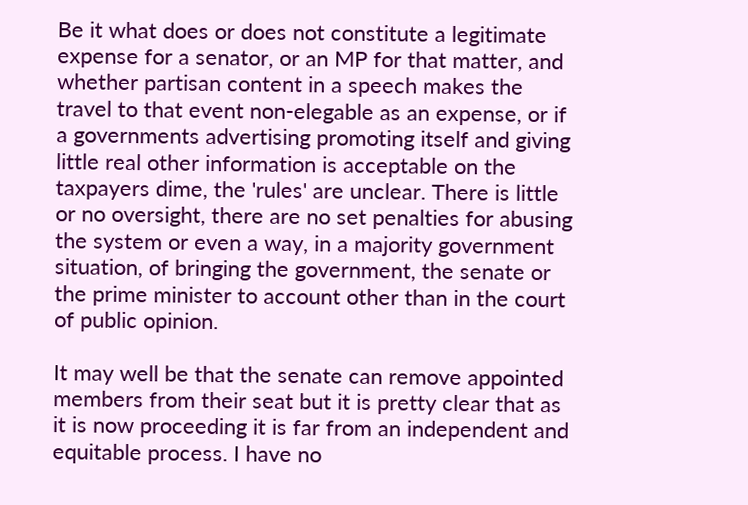Be it what does or does not constitute a legitimate expense for a senator, or an MP for that matter, and whether partisan content in a speech makes the travel to that event non-elegable as an expense, or if a governments advertising promoting itself and giving little real other information is acceptable on the taxpayers dime, the 'rules' are unclear. There is little or no oversight, there are no set penalties for abusing the system or even a way, in a majority government situation, of bringing the government, the senate or the prime minister to account other than in the court of public opinion.

It may well be that the senate can remove appointed members from their seat but it is pretty clear that as it is now proceeding it is far from an independent and equitable process. I have no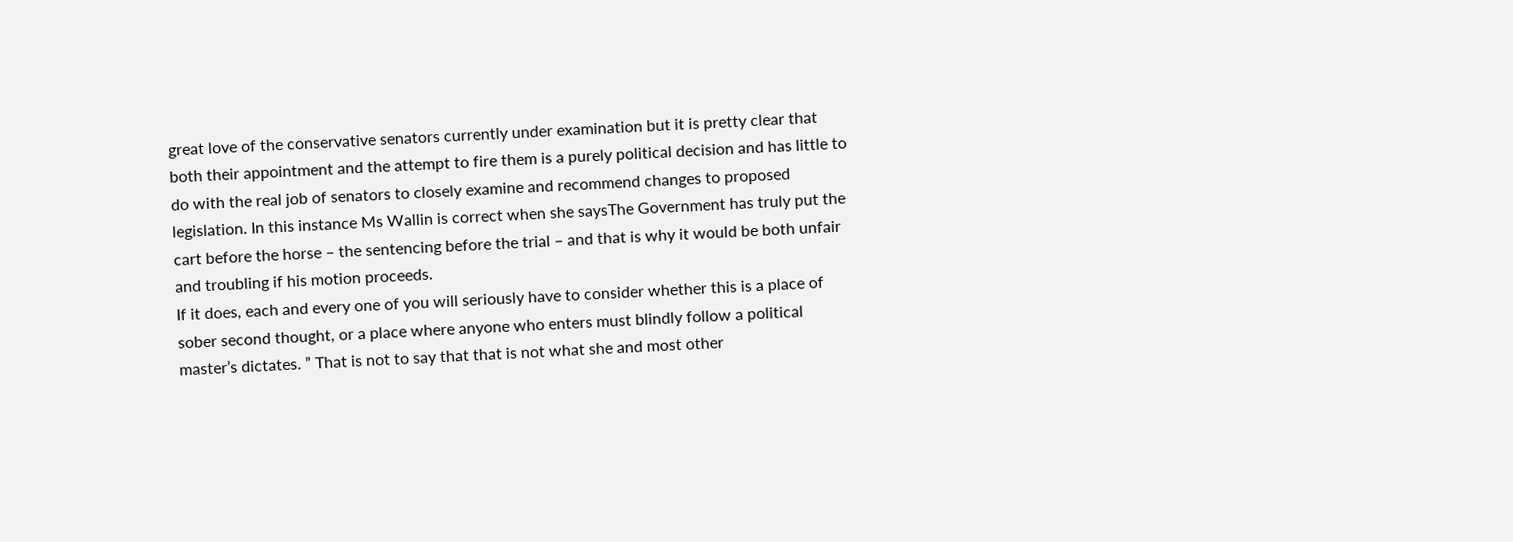great love of the conservative senators currently under examination but it is pretty clear that both their appointment and the attempt to fire them is a purely political decision and has little to do with the real job of senators to closely examine and recommend changes to proposed legislation. In this instance Ms Wallin is correct when she saysThe Government has truly put the cart before the horse – the sentencing before the trial – and that is why it would be both unfair and troubling if his motion proceeds.
If it does, each and every one of you will seriously have to consider whether this is a place of sober second thought, or a place where anyone who enters must blindly follow a political master’s dictates. ” That is not to say that that is not what she and most other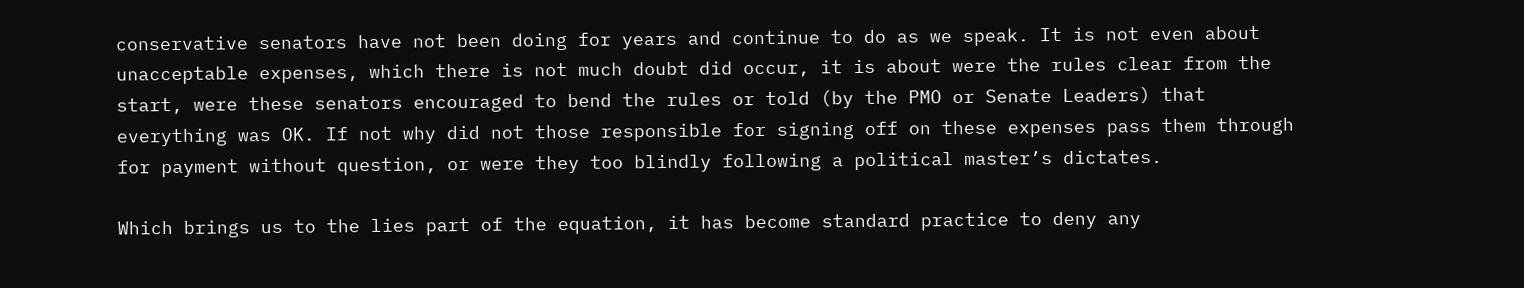conservative senators have not been doing for years and continue to do as we speak. It is not even about unacceptable expenses, which there is not much doubt did occur, it is about were the rules clear from the start, were these senators encouraged to bend the rules or told (by the PMO or Senate Leaders) that everything was OK. If not why did not those responsible for signing off on these expenses pass them through for payment without question, or were they too blindly following a political master’s dictates.

Which brings us to the lies part of the equation, it has become standard practice to deny any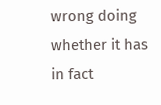wrong doing whether it has in fact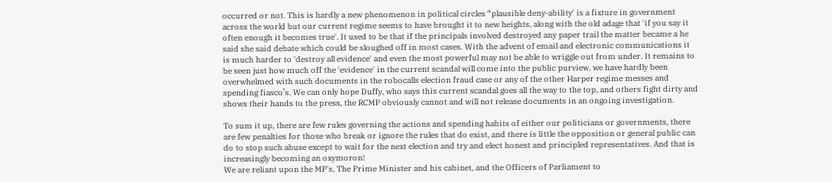occurred or not. This is hardly a new phenomenon in political circles “plausible deny-ability' is a fixture in government across the world but our current regime seems to have brought it to new heights, along with the old adage that 'if you say it often enough it becomes true'. It used to be that if the principals involved destroyed any paper trail the matter became a he said she said debate which could be sloughed off in most cases. With the advent of email and electronic communications it is much harder to 'destroy all evidence' and even the most powerful may not be able to wriggle out from under. It remains to be seen just how much off the 'evidence' in the current scandal will come into the public purview, we have hardly been overwhelmed with such documents in the robocalls election fraud case or any of the other Harper regime messes and spending fiasco’s. We can only hope Duffy, who says this current scandal goes all the way to the top, and others fight dirty and shows their hands to the press, the RCMP obviously cannot and will not release documents in an ongoing investigation.

To sum it up, there are few rules governing the actions and spending habits of either our politicians or governments, there are few penalties for those who break or ignore the rules that do exist, and there is little the opposition or general public can do to stop such abuse except to wait for the next election and try and elect honest and principled representatives. And that is increasingly becoming an oxymoron!
We are reliant upon the MP's, The Prime Minister and his cabinet, and the Officers of Parliament to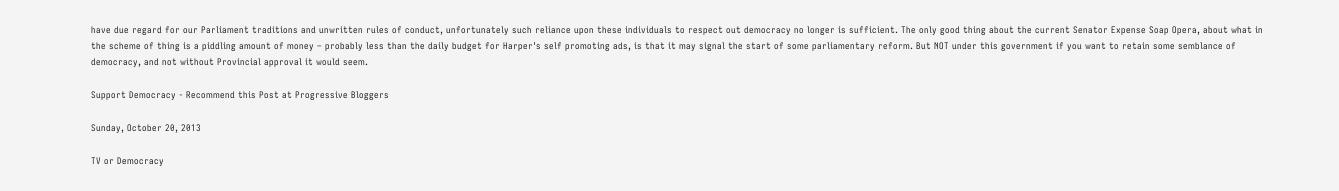have due regard for our Parliament traditions and unwritten rules of conduct, unfortunately such reliance upon these individuals to respect out democracy no longer is sufficient. The only good thing about the current Senator Expense Soap Opera, about what in the scheme of thing is a piddling amount of money – probably less than the daily budget for Harper's self promoting ads, is that it may signal the start of some parliamentary reform. But NOT under this government if you want to retain some semblance of democracy, and not without Provincial approval it would seem.

Support Democracy - Recommend this Post at Progressive Bloggers

Sunday, October 20, 2013

TV or Democracy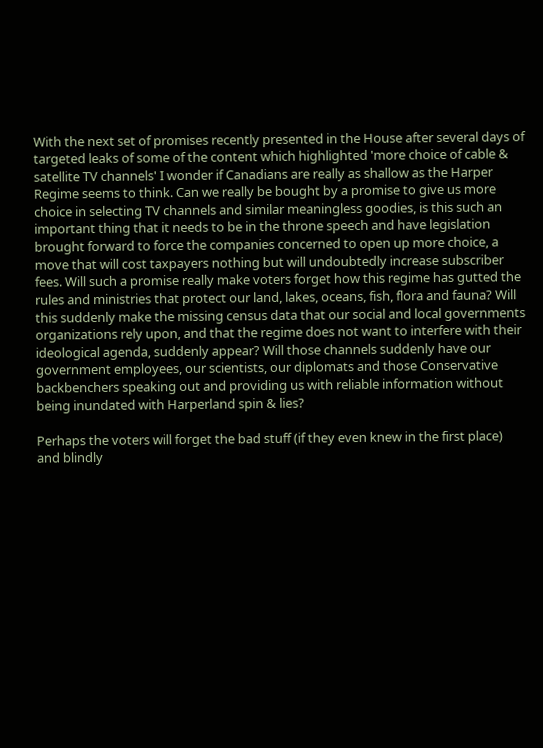With the next set of promises recently presented in the House after several days of targeted leaks of some of the content which highlighted 'more choice of cable & satellite TV channels' I wonder if Canadians are really as shallow as the Harper Regime seems to think. Can we really be bought by a promise to give us more choice in selecting TV channels and similar meaningless goodies, is this such an important thing that it needs to be in the throne speech and have legislation brought forward to force the companies concerned to open up more choice, a move that will cost taxpayers nothing but will undoubtedly increase subscriber fees. Will such a promise really make voters forget how this regime has gutted the rules and ministries that protect our land, lakes, oceans, fish, flora and fauna? Will this suddenly make the missing census data that our social and local governments organizations rely upon, and that the regime does not want to interfere with their ideological agenda, suddenly appear? Will those channels suddenly have our government employees, our scientists, our diplomats and those Conservative backbenchers speaking out and providing us with reliable information without being inundated with Harperland spin & lies?

Perhaps the voters will forget the bad stuff (if they even knew in the first place) and blindly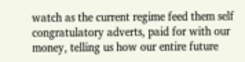watch as the current regime feed them self congratulatory adverts, paid for with our money, telling us how our entire future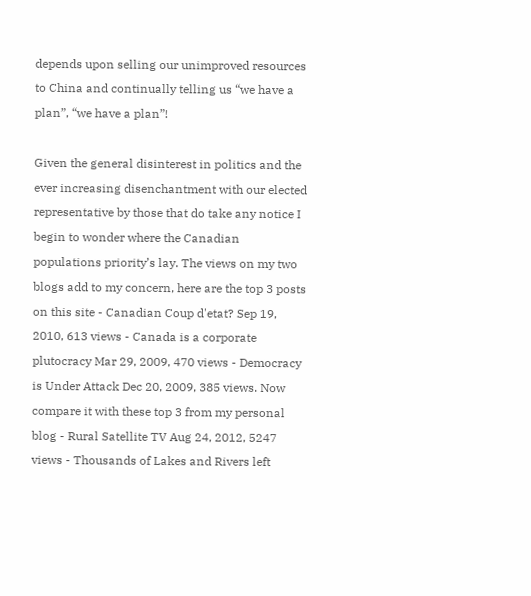depends upon selling our unimproved resources to China and continually telling us “we have a plan”, “we have a plan”!

Given the general disinterest in politics and the ever increasing disenchantment with our elected representative by those that do take any notice I begin to wonder where the Canadian populations priority’s lay. The views on my two blogs add to my concern, here are the top 3 posts on this site - Canadian Coup d'etat? Sep 19, 2010, 613 views - Canada is a corporate plutocracy Mar 29, 2009, 470 views - Democracy is Under Attack Dec 20, 2009, 385 views. Now compare it with these top 3 from my personal blog - Rural Satellite TV Aug 24, 2012, 5247 views - Thousands of Lakes and Rivers left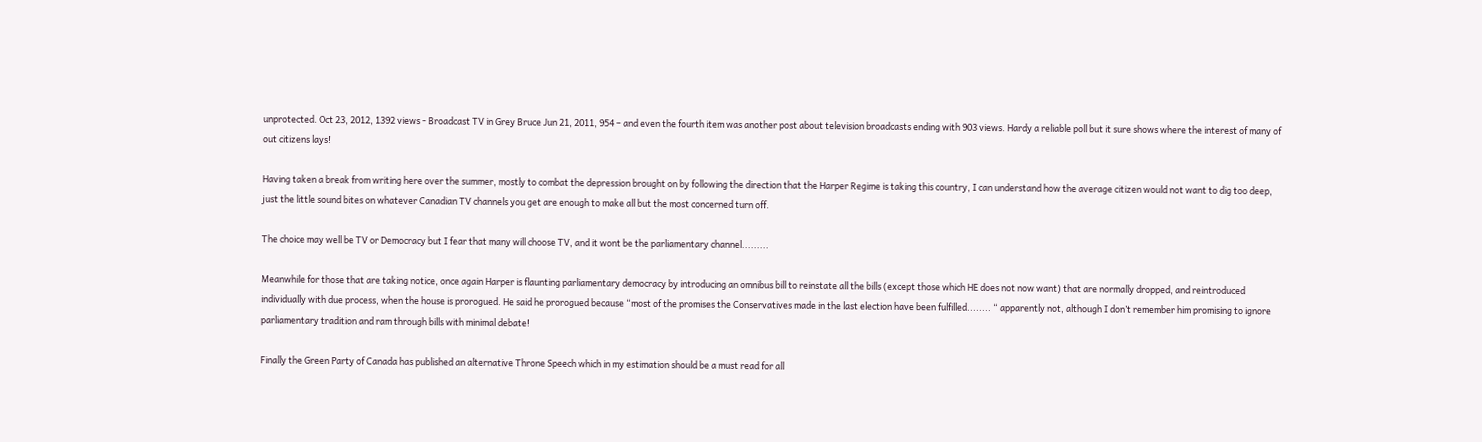unprotected. Oct 23, 2012, 1392 views - Broadcast TV in Grey Bruce Jun 21, 2011, 954 – and even the fourth item was another post about television broadcasts ending with 903 views. Hardy a reliable poll but it sure shows where the interest of many of out citizens lays!

Having taken a break from writing here over the summer, mostly to combat the depression brought on by following the direction that the Harper Regime is taking this country, I can understand how the average citizen would not want to dig too deep, just the little sound bites on whatever Canadian TV channels you get are enough to make all but the most concerned turn off.

The choice may well be TV or Democracy but I fear that many will choose TV, and it wont be the parliamentary channel.........

Meanwhile for those that are taking notice, once again Harper is flaunting parliamentary democracy by introducing an omnibus bill to reinstate all the bills (except those which HE does not now want) that are normally dropped, and reintroduced individually with due process, when the house is prorogued. He said he prorogued because “most of the promises the Conservatives made in the last election have been fulfilled........ “ apparently not, although I don’t remember him promising to ignore parliamentary tradition and ram through bills with minimal debate!

Finally the Green Party of Canada has published an alternative Throne Speech which in my estimation should be a must read for all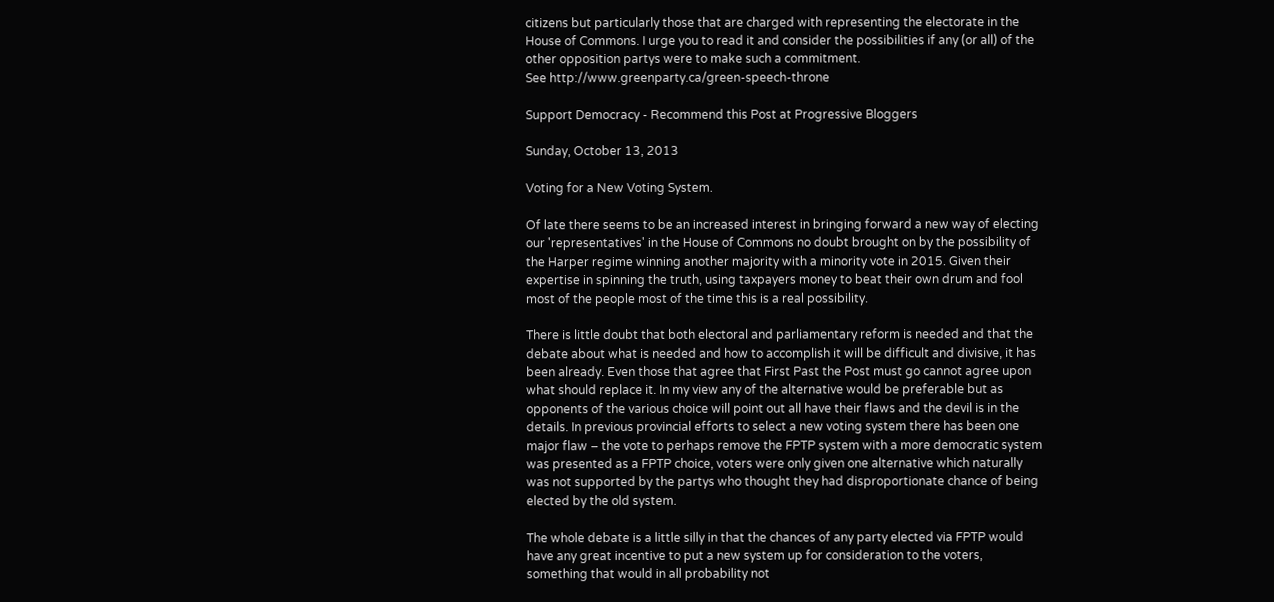citizens but particularly those that are charged with representing the electorate in the House of Commons. I urge you to read it and consider the possibilities if any (or all) of the other opposition partys were to make such a commitment.
See http://www.greenparty.ca/green-speech-throne

Support Democracy - Recommend this Post at Progressive Bloggers

Sunday, October 13, 2013

Voting for a New Voting System.

Of late there seems to be an increased interest in bringing forward a new way of electing our 'representatives' in the House of Commons no doubt brought on by the possibility of the Harper regime winning another majority with a minority vote in 2015. Given their expertise in spinning the truth, using taxpayers money to beat their own drum and fool most of the people most of the time this is a real possibility.

There is little doubt that both electoral and parliamentary reform is needed and that the debate about what is needed and how to accomplish it will be difficult and divisive, it has been already. Even those that agree that First Past the Post must go cannot agree upon what should replace it. In my view any of the alternative would be preferable but as opponents of the various choice will point out all have their flaws and the devil is in the details. In previous provincial efforts to select a new voting system there has been one major flaw – the vote to perhaps remove the FPTP system with a more democratic system was presented as a FPTP choice, voters were only given one alternative which naturally was not supported by the partys who thought they had disproportionate chance of being elected by the old system.

The whole debate is a little silly in that the chances of any party elected via FPTP would have any great incentive to put a new system up for consideration to the voters, something that would in all probability not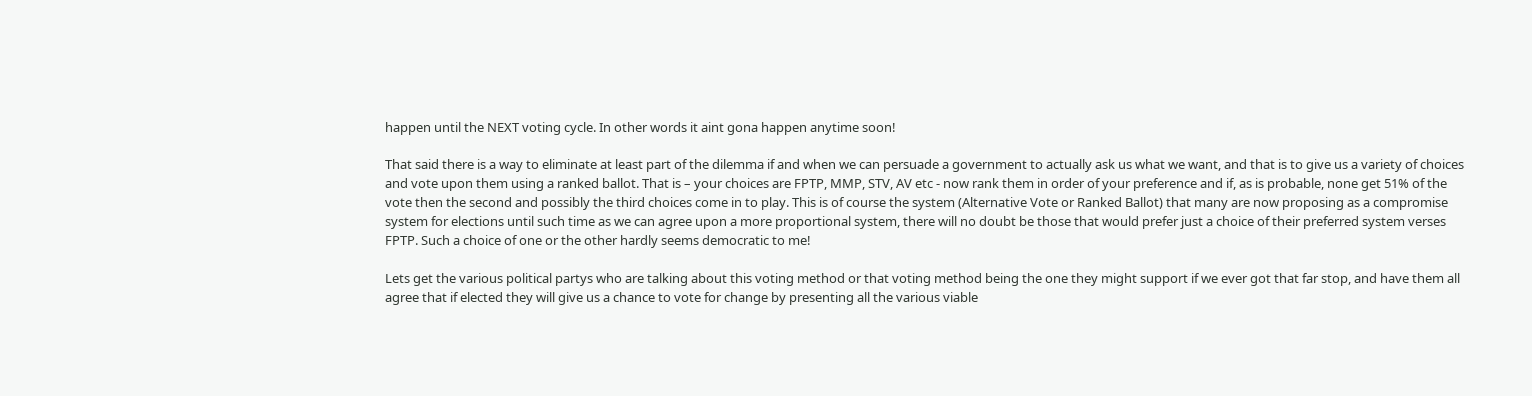happen until the NEXT voting cycle. In other words it aint gona happen anytime soon!

That said there is a way to eliminate at least part of the dilemma if and when we can persuade a government to actually ask us what we want, and that is to give us a variety of choices and vote upon them using a ranked ballot. That is – your choices are FPTP, MMP, STV, AV etc - now rank them in order of your preference and if, as is probable, none get 51% of the vote then the second and possibly the third choices come in to play. This is of course the system (Alternative Vote or Ranked Ballot) that many are now proposing as a compromise system for elections until such time as we can agree upon a more proportional system, there will no doubt be those that would prefer just a choice of their preferred system verses FPTP. Such a choice of one or the other hardly seems democratic to me!

Lets get the various political partys who are talking about this voting method or that voting method being the one they might support if we ever got that far stop, and have them all agree that if elected they will give us a chance to vote for change by presenting all the various viable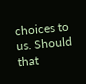choices to us. Should that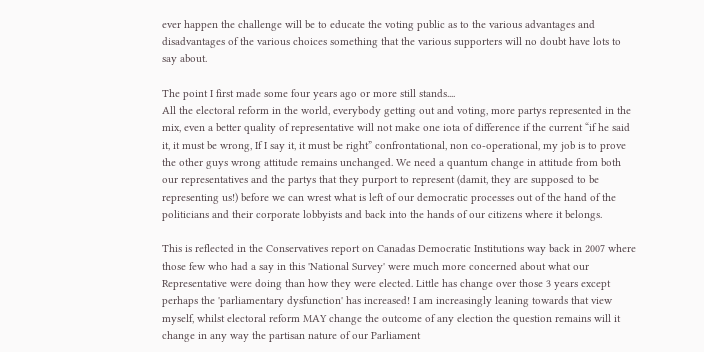ever happen the challenge will be to educate the voting public as to the various advantages and disadvantages of the various choices something that the various supporters will no doubt have lots to say about.

The point I first made some four years ago or more still stands....
All the electoral reform in the world, everybody getting out and voting, more partys represented in the mix, even a better quality of representative will not make one iota of difference if the current “if he said it, it must be wrong, If I say it, it must be right” confrontational, non co-operational, my job is to prove the other guys wrong attitude remains unchanged. We need a quantum change in attitude from both our representatives and the partys that they purport to represent (damit, they are supposed to be representing us!) before we can wrest what is left of our democratic processes out of the hand of the politicians and their corporate lobbyists and back into the hands of our citizens where it belongs.

This is reflected in the Conservatives report on Canadas Democratic Institutions way back in 2007 where those few who had a say in this 'National Survey' were much more concerned about what our Representative were doing than how they were elected. Little has change over those 3 years except perhaps the 'parliamentary dysfunction' has increased! I am increasingly leaning towards that view myself, whilst electoral reform MAY change the outcome of any election the question remains will it change in any way the partisan nature of our Parliament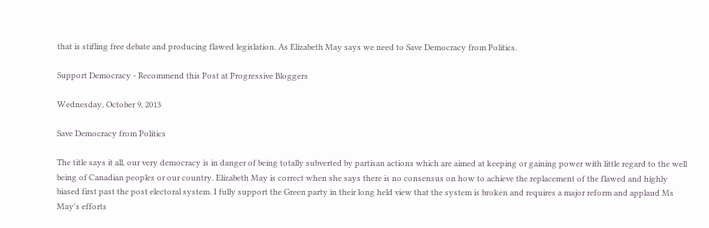that is stifling free debate and producing flawed legislation. As Elizabeth May says we need to Save Democracy from Politics.

Support Democracy - Recommend this Post at Progressive Bloggers

Wednesday, October 9, 2013

Save Democracy from Politics

The title says it all, our very democracy is in danger of being totally subverted by partisan actions which are aimed at keeping or gaining power with little regard to the well being of Canadian peoples or our country. Elizabeth May is correct when she says there is no consensus on how to achieve the replacement of the flawed and highly biased first past the post electoral system. I fully support the Green party in their long held view that the system is broken and requires a major reform and applaud Ms May's efforts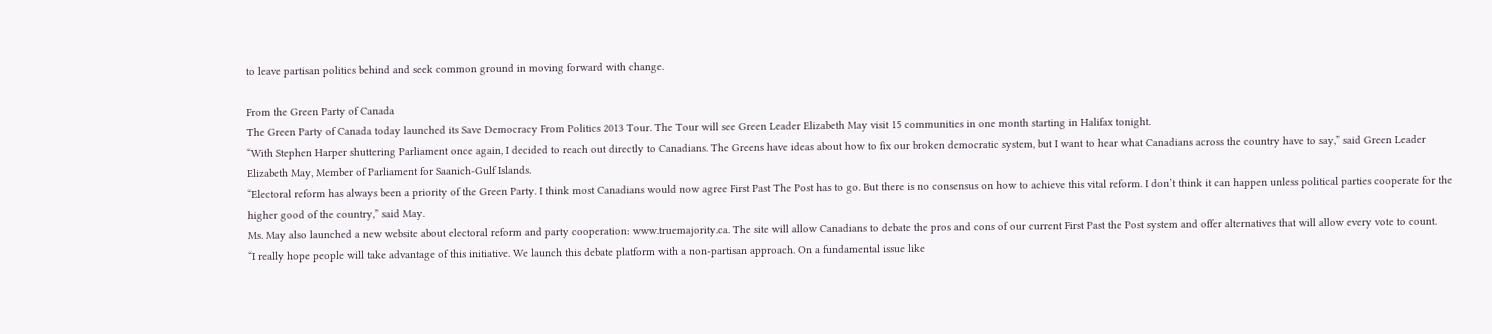to leave partisan politics behind and seek common ground in moving forward with change.

From the Green Party of Canada
The Green Party of Canada today launched its Save Democracy From Politics 2013 Tour. The Tour will see Green Leader Elizabeth May visit 15 communities in one month starting in Halifax tonight.
“With Stephen Harper shuttering Parliament once again, I decided to reach out directly to Canadians. The Greens have ideas about how to fix our broken democratic system, but I want to hear what Canadians across the country have to say,” said Green Leader Elizabeth May, Member of Parliament for Saanich-Gulf Islands.
“Electoral reform has always been a priority of the Green Party. I think most Canadians would now agree First Past The Post has to go. But there is no consensus on how to achieve this vital reform. I don’t think it can happen unless political parties cooperate for the higher good of the country,” said May.
Ms. May also launched a new website about electoral reform and party cooperation: www.truemajority.ca. The site will allow Canadians to debate the pros and cons of our current First Past the Post system and offer alternatives that will allow every vote to count.
“I really hope people will take advantage of this initiative. We launch this debate platform with a non-partisan approach. On a fundamental issue like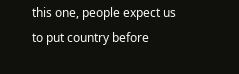this one, people expect us to put country before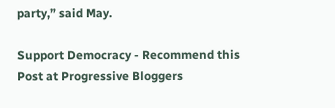party,” said May.

Support Democracy - Recommend this Post at Progressive Bloggers